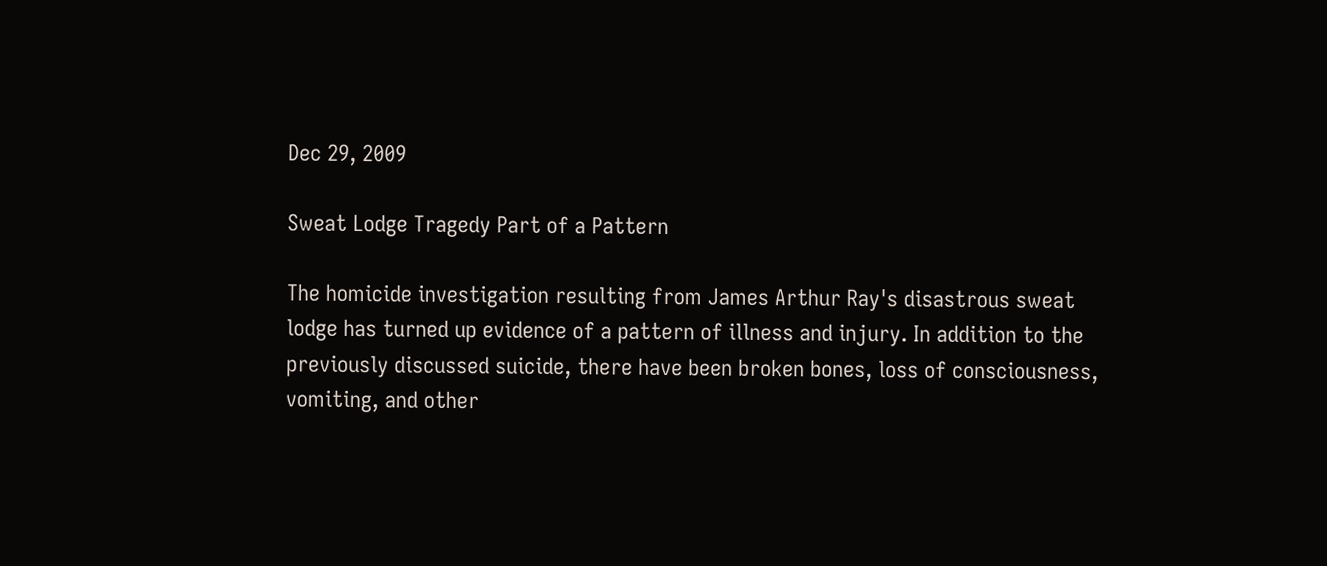Dec 29, 2009

Sweat Lodge Tragedy Part of a Pattern

The homicide investigation resulting from James Arthur Ray's disastrous sweat lodge has turned up evidence of a pattern of illness and injury. In addition to the previously discussed suicide, there have been broken bones, loss of consciousness, vomiting, and other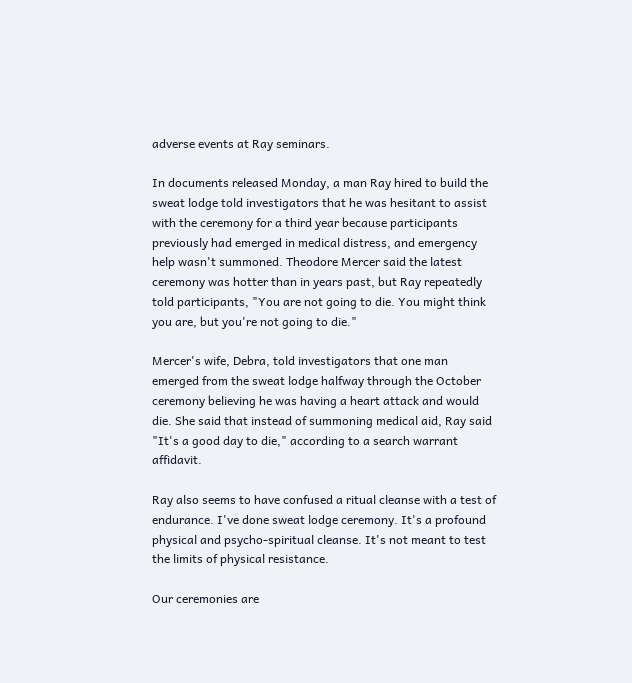adverse events at Ray seminars.

In documents released Monday, a man Ray hired to build the sweat lodge told investigators that he was hesitant to assist with the ceremony for a third year because participants previously had emerged in medical distress, and emergency help wasn't summoned. Theodore Mercer said the latest ceremony was hotter than in years past, but Ray repeatedly told participants, "You are not going to die. You might think you are, but you're not going to die."

Mercer's wife, Debra, told investigators that one man emerged from the sweat lodge halfway through the October ceremony believing he was having a heart attack and would die. She said that instead of summoning medical aid, Ray said "It's a good day to die," according to a search warrant affidavit.

Ray also seems to have confused a ritual cleanse with a test of endurance. I've done sweat lodge ceremony. It's a profound physical and psycho-spiritual cleanse. It's not meant to test the limits of physical resistance.

Our ceremonies are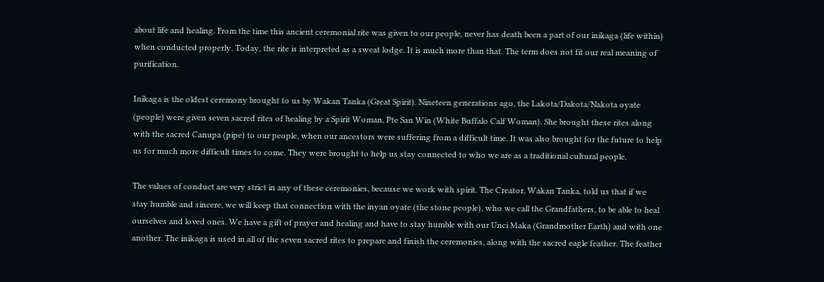about life and healing. From the time this ancient ceremonial rite was given to our people, never has death been a part of our inikaga (life within) when conducted properly. Today, the rite is interpreted as a sweat lodge. It is much more than that. The term does not fit our real meaning of purification.

Inikaga is the oldest ceremony brought to us by Wakan Tanka (Great Spirit). Nineteen generations ago, the Lakota/Dakota/Nakota oyate (people) were given seven sacred rites of healing by a Spirit Woman, Pte San Win (White Buffalo Calf Woman). She brought these rites along with the sacred Canupa (pipe) to our people, when our ancestors were suffering from a difficult time. It was also brought for the future to help us for much more difficult times to come. They were brought to help us stay connected to who we are as a traditional cultural people.

The values of conduct are very strict in any of these ceremonies, because we work with spirit. The Creator, Wakan Tanka, told us that if we stay humble and sincere, we will keep that connection with the inyan oyate (the stone people), who we call the Grandfathers, to be able to heal ourselves and loved ones. We have a gift of prayer and healing and have to stay humble with our Unci Maka (Grandmother Earth) and with one another. The inikaga is used in all of the seven sacred rites to prepare and finish the ceremonies, along with the sacred eagle feather. The feather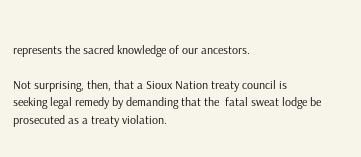represents the sacred knowledge of our ancestors.

Not surprising, then, that a Sioux Nation treaty council is seeking legal remedy by demanding that the  fatal sweat lodge be prosecuted as a treaty violation.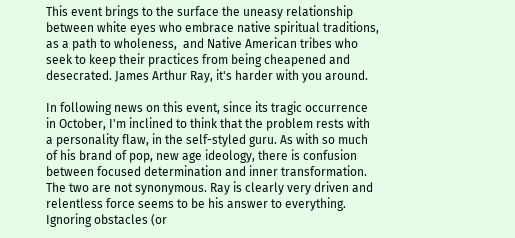This event brings to the surface the uneasy relationship between white eyes who embrace native spiritual traditions, as a path to wholeness,  and Native American tribes who seek to keep their practices from being cheapened and desecrated. James Arthur Ray, it's harder with you around.

In following news on this event, since its tragic occurrence in October, I'm inclined to think that the problem rests with a personality flaw, in the self-styled guru. As with so much of his brand of pop, new age ideology, there is confusion between focused determination and inner transformation. The two are not synonymous. Ray is clearly very driven and relentless force seems to be his answer to everything. Ignoring obstacles (or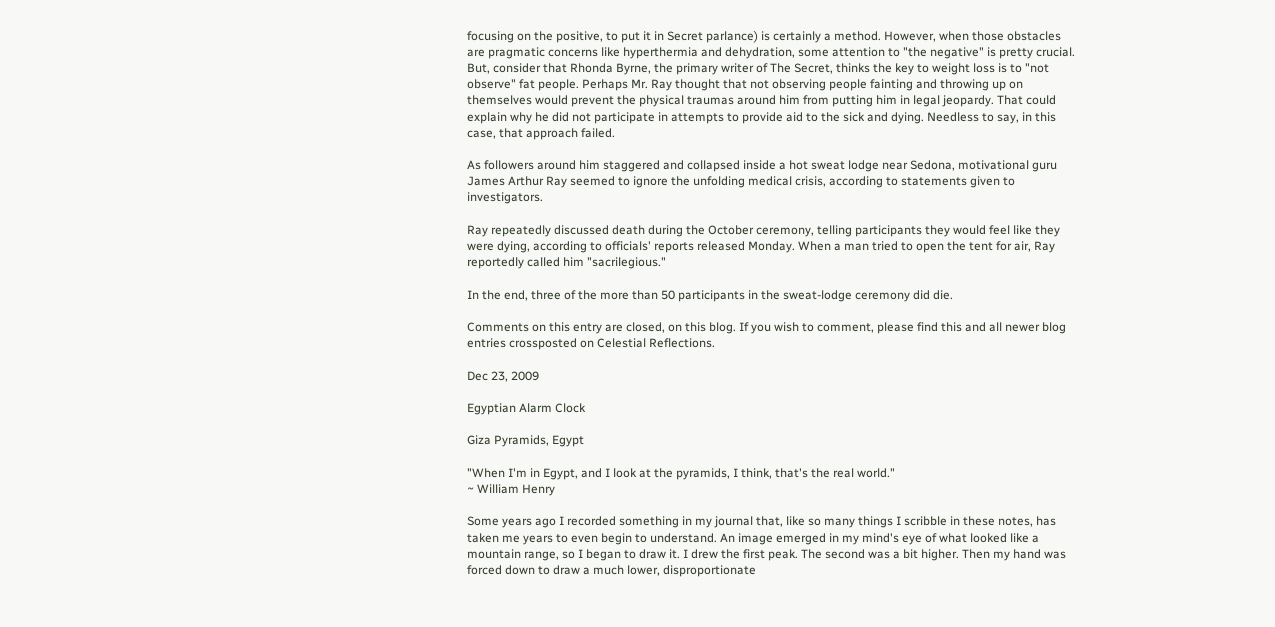focusing on the positive, to put it in Secret parlance) is certainly a method. However, when those obstacles are pragmatic concerns like hyperthermia and dehydration, some attention to "the negative" is pretty crucial. But, consider that Rhonda Byrne, the primary writer of The Secret, thinks the key to weight loss is to "not observe" fat people. Perhaps Mr. Ray thought that not observing people fainting and throwing up on themselves would prevent the physical traumas around him from putting him in legal jeopardy. That could explain why he did not participate in attempts to provide aid to the sick and dying. Needless to say, in this case, that approach failed.

As followers around him staggered and collapsed inside a hot sweat lodge near Sedona, motivational guru James Arthur Ray seemed to ignore the unfolding medical crisis, according to statements given to investigators.

Ray repeatedly discussed death during the October ceremony, telling participants they would feel like they were dying, according to officials' reports released Monday. When a man tried to open the tent for air, Ray reportedly called him "sacrilegious."

In the end, three of the more than 50 participants in the sweat-lodge ceremony did die.

Comments on this entry are closed, on this blog. If you wish to comment, please find this and all newer blog entries crossposted on Celestial Reflections.

Dec 23, 2009

Egyptian Alarm Clock

Giza Pyramids, Egypt

"When I'm in Egypt, and I look at the pyramids, I think, that's the real world."
~ William Henry

Some years ago I recorded something in my journal that, like so many things I scribble in these notes, has taken me years to even begin to understand. An image emerged in my mind's eye of what looked like a mountain range, so I began to draw it. I drew the first peak. The second was a bit higher. Then my hand was forced down to draw a much lower, disproportionate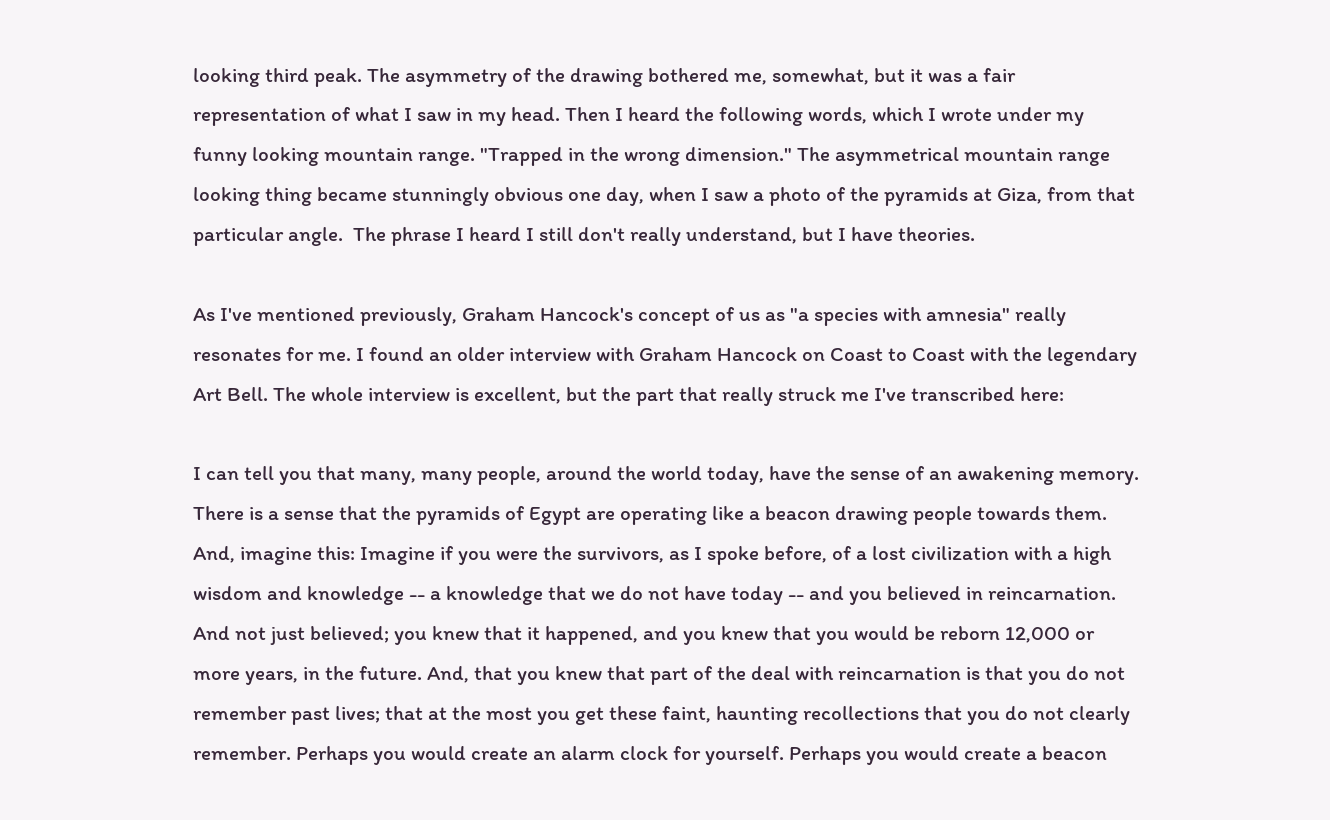looking third peak. The asymmetry of the drawing bothered me, somewhat, but it was a fair representation of what I saw in my head. Then I heard the following words, which I wrote under my funny looking mountain range. "Trapped in the wrong dimension." The asymmetrical mountain range looking thing became stunningly obvious one day, when I saw a photo of the pyramids at Giza, from that particular angle.  The phrase I heard I still don't really understand, but I have theories.

As I've mentioned previously, Graham Hancock's concept of us as "a species with amnesia" really resonates for me. I found an older interview with Graham Hancock on Coast to Coast with the legendary Art Bell. The whole interview is excellent, but the part that really struck me I've transcribed here:

I can tell you that many, many people, around the world today, have the sense of an awakening memory. There is a sense that the pyramids of Egypt are operating like a beacon drawing people towards them. And, imagine this: Imagine if you were the survivors, as I spoke before, of a lost civilization with a high wisdom and knowledge -- a knowledge that we do not have today -- and you believed in reincarnation. And not just believed; you knew that it happened, and you knew that you would be reborn 12,000 or more years, in the future. And, that you knew that part of the deal with reincarnation is that you do not remember past lives; that at the most you get these faint, haunting recollections that you do not clearly remember. Perhaps you would create an alarm clock for yourself. Perhaps you would create a beacon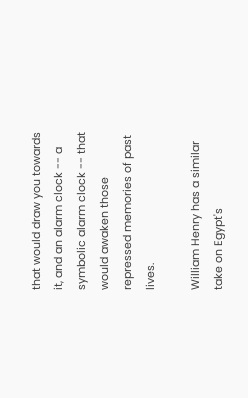that would draw you towards it, and an alarm clock -- a symbolic alarm clock -- that would awaken those repressed memories of past lives.

William Henry has a similar take on Egypt's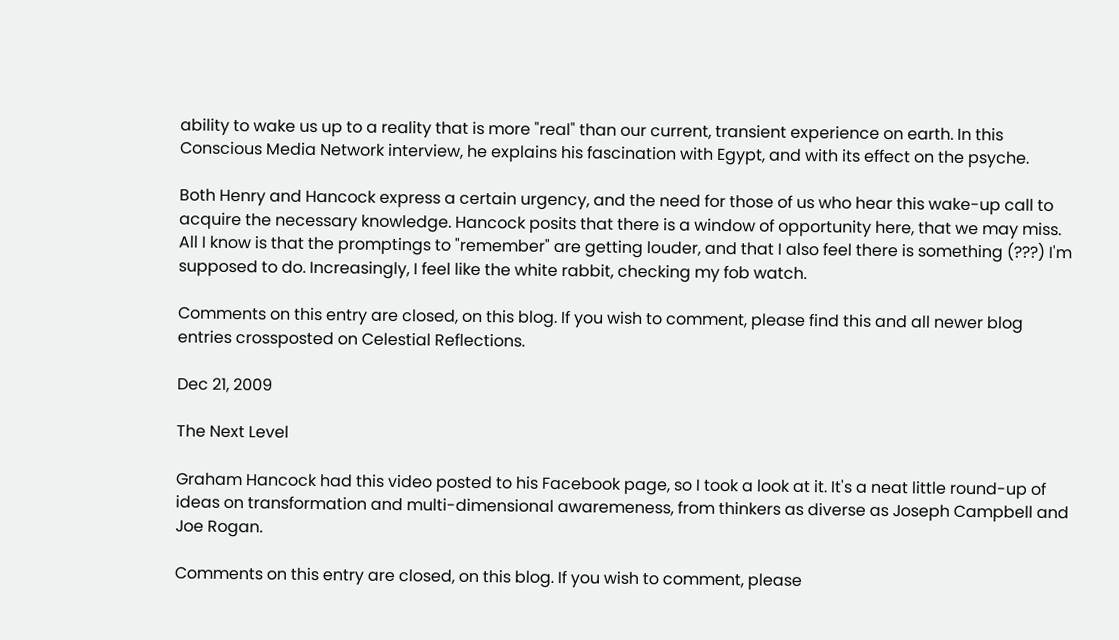ability to wake us up to a reality that is more "real" than our current, transient experience on earth. In this Conscious Media Network interview, he explains his fascination with Egypt, and with its effect on the psyche.

Both Henry and Hancock express a certain urgency, and the need for those of us who hear this wake-up call to acquire the necessary knowledge. Hancock posits that there is a window of opportunity here, that we may miss. All I know is that the promptings to "remember" are getting louder, and that I also feel there is something (???) I'm supposed to do. Increasingly, I feel like the white rabbit, checking my fob watch.

Comments on this entry are closed, on this blog. If you wish to comment, please find this and all newer blog entries crossposted on Celestial Reflections.

Dec 21, 2009

The Next Level

Graham Hancock had this video posted to his Facebook page, so I took a look at it. It's a neat little round-up of ideas on transformation and multi-dimensional awaremeness, from thinkers as diverse as Joseph Campbell and Joe Rogan.

Comments on this entry are closed, on this blog. If you wish to comment, please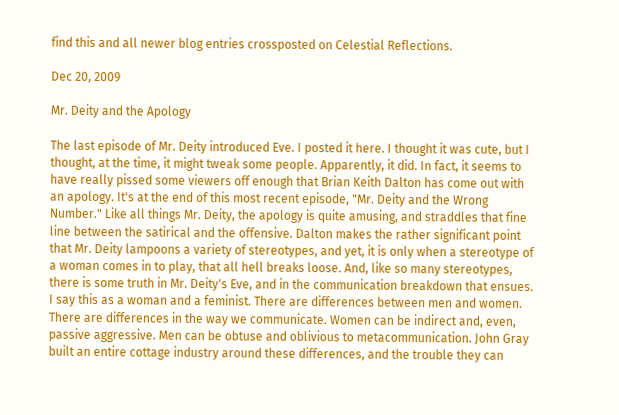find this and all newer blog entries crossposted on Celestial Reflections.

Dec 20, 2009

Mr. Deity and the Apology

The last episode of Mr. Deity introduced Eve. I posted it here. I thought it was cute, but I thought, at the time, it might tweak some people. Apparently, it did. In fact, it seems to have really pissed some viewers off enough that Brian Keith Dalton has come out with an apology. It's at the end of this most recent episode, "Mr. Deity and the Wrong Number." Like all things Mr. Deity, the apology is quite amusing, and straddles that fine line between the satirical and the offensive. Dalton makes the rather significant point that Mr. Deity lampoons a variety of stereotypes, and yet, it is only when a stereotype of a woman comes in to play, that all hell breaks loose. And, like so many stereotypes, there is some truth in Mr. Deity's Eve, and in the communication breakdown that ensues. I say this as a woman and a feminist. There are differences between men and women. There are differences in the way we communicate. Women can be indirect and, even, passive aggressive. Men can be obtuse and oblivious to metacommunication. John Gray built an entire cottage industry around these differences, and the trouble they can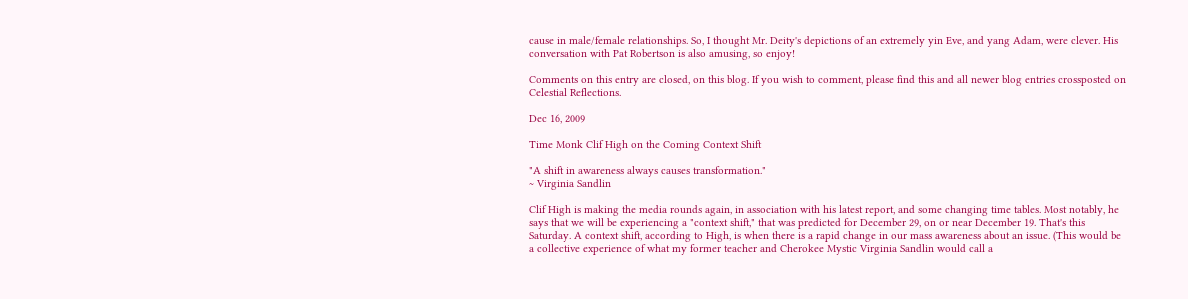cause in male/female relationships. So, I thought Mr. Deity's depictions of an extremely yin Eve, and yang Adam, were clever. His conversation with Pat Robertson is also amusing, so enjoy!

Comments on this entry are closed, on this blog. If you wish to comment, please find this and all newer blog entries crossposted on Celestial Reflections.

Dec 16, 2009

Time Monk Clif High on the Coming Context Shift

"A shift in awareness always causes transformation."
~ Virginia Sandlin

Clif High is making the media rounds again, in association with his latest report, and some changing time tables. Most notably, he says that we will be experiencing a "context shift," that was predicted for December 29, on or near December 19. That's this Saturday. A context shift, according to High, is when there is a rapid change in our mass awareness about an issue. (This would be a collective experience of what my former teacher and Cherokee Mystic Virginia Sandlin would call a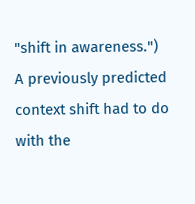"shift in awareness.") A previously predicted context shift had to do with the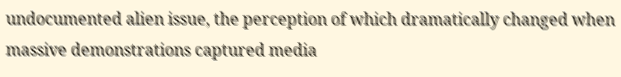undocumented alien issue, the perception of which dramatically changed when massive demonstrations captured media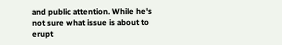and public attention. While he's not sure what issue is about to erupt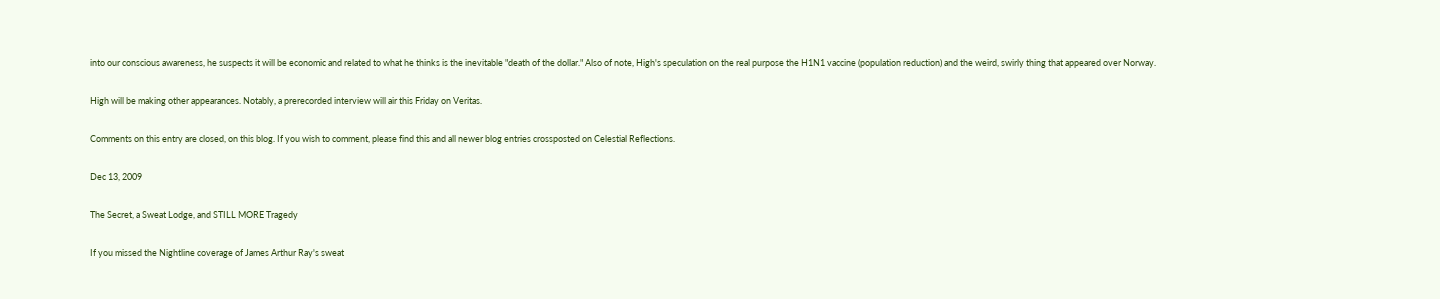into our conscious awareness, he suspects it will be economic and related to what he thinks is the inevitable "death of the dollar." Also of note, High's speculation on the real purpose the H1N1 vaccine (population reduction) and the weird, swirly thing that appeared over Norway.

High will be making other appearances. Notably, a prerecorded interview will air this Friday on Veritas.

Comments on this entry are closed, on this blog. If you wish to comment, please find this and all newer blog entries crossposted on Celestial Reflections.

Dec 13, 2009

The Secret, a Sweat Lodge, and STILL MORE Tragedy

If you missed the Nightline coverage of James Arthur Ray's sweat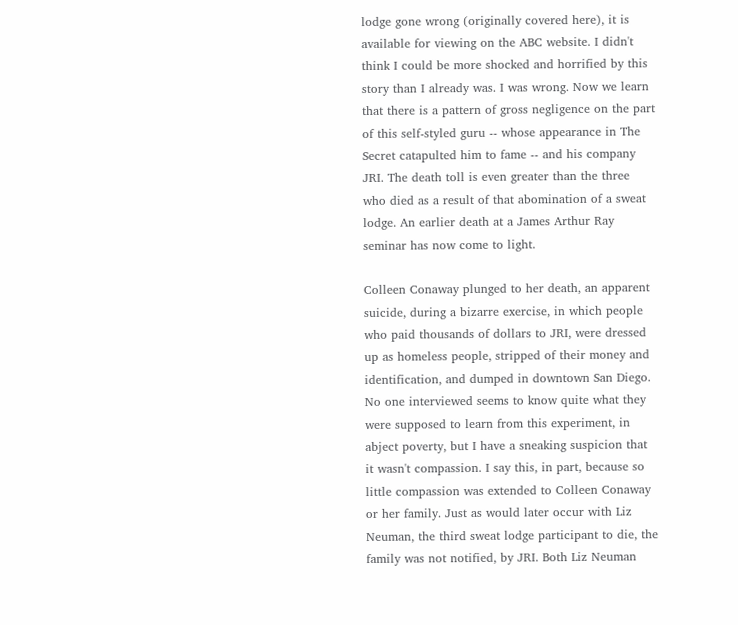lodge gone wrong (originally covered here), it is available for viewing on the ABC website. I didn't think I could be more shocked and horrified by this story than I already was. I was wrong. Now we learn that there is a pattern of gross negligence on the part of this self-styled guru -- whose appearance in The Secret catapulted him to fame -- and his company JRI. The death toll is even greater than the three who died as a result of that abomination of a sweat lodge. An earlier death at a James Arthur Ray seminar has now come to light.

Colleen Conaway plunged to her death, an apparent suicide, during a bizarre exercise, in which people who paid thousands of dollars to JRI, were dressed up as homeless people, stripped of their money and identification, and dumped in downtown San Diego. No one interviewed seems to know quite what they were supposed to learn from this experiment, in abject poverty, but I have a sneaking suspicion that it wasn't compassion. I say this, in part, because so little compassion was extended to Colleen Conaway or her family. Just as would later occur with Liz Neuman, the third sweat lodge participant to die, the family was not notified, by JRI. Both Liz Neuman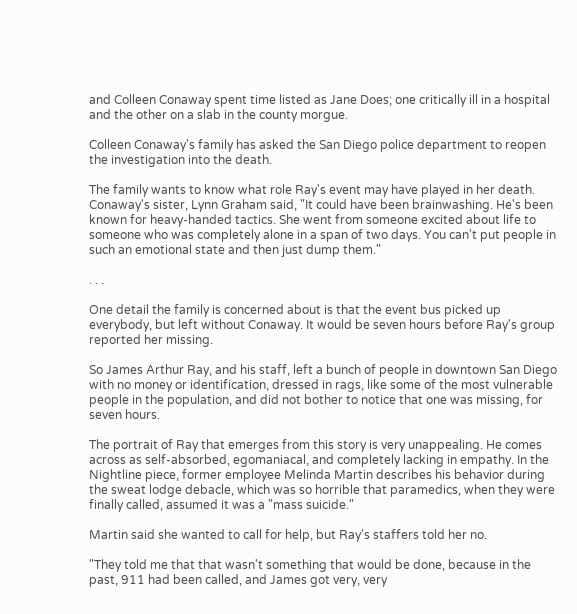and Colleen Conaway spent time listed as Jane Does; one critically ill in a hospital and the other on a slab in the county morgue.

Colleen Conaway's family has asked the San Diego police department to reopen the investigation into the death.

The family wants to know what role Ray's event may have played in her death. Conaway's sister, Lynn Graham said, "It could have been brainwashing. He's been known for heavy-handed tactics. She went from someone excited about life to someone who was completely alone in a span of two days. You can't put people in such an emotional state and then just dump them."

. . .

One detail the family is concerned about is that the event bus picked up everybody, but left without Conaway. It would be seven hours before Ray's group reported her missing.

So James Arthur Ray, and his staff, left a bunch of people in downtown San Diego with no money or identification, dressed in rags, like some of the most vulnerable people in the population, and did not bother to notice that one was missing, for seven hours.

The portrait of Ray that emerges from this story is very unappealing. He comes across as self-absorbed, egomaniacal, and completely lacking in empathy. In the Nightline piece, former employee Melinda Martin describes his behavior during the sweat lodge debacle, which was so horrible that paramedics, when they were finally called, assumed it was a "mass suicide."

Martin said she wanted to call for help, but Ray's staffers told her no.

"They told me that that wasn't something that would be done, because in the past, 911 had been called, and James got very, very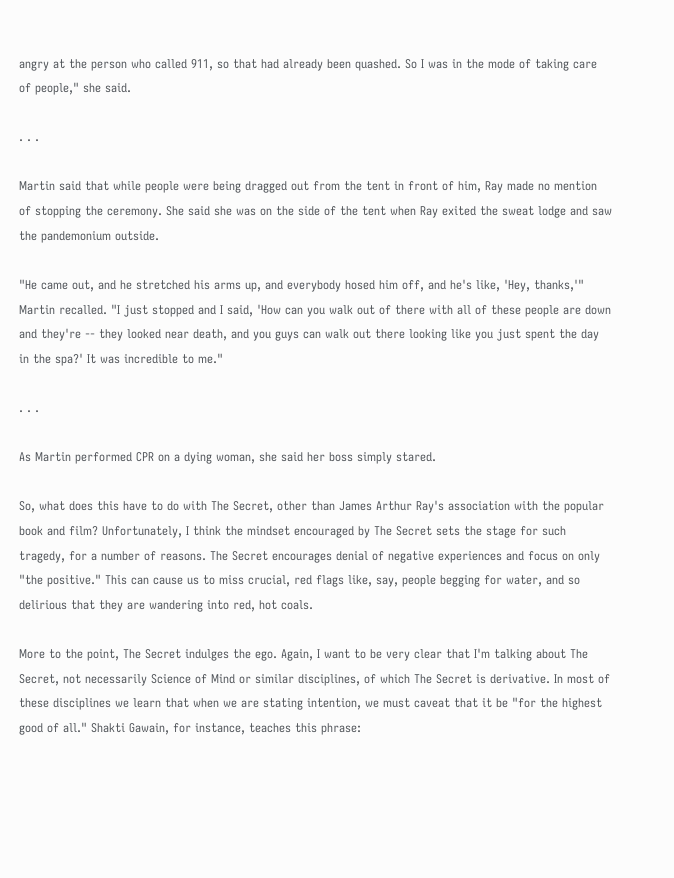angry at the person who called 911, so that had already been quashed. So I was in the mode of taking care of people," she said.

. . .

Martin said that while people were being dragged out from the tent in front of him, Ray made no mention of stopping the ceremony. She said she was on the side of the tent when Ray exited the sweat lodge and saw the pandemonium outside.

"He came out, and he stretched his arms up, and everybody hosed him off, and he's like, 'Hey, thanks,'" Martin recalled. "I just stopped and I said, 'How can you walk out of there with all of these people are down and they're -- they looked near death, and you guys can walk out there looking like you just spent the day in the spa?' It was incredible to me."

. . .

As Martin performed CPR on a dying woman, she said her boss simply stared.

So, what does this have to do with The Secret, other than James Arthur Ray's association with the popular book and film? Unfortunately, I think the mindset encouraged by The Secret sets the stage for such tragedy, for a number of reasons. The Secret encourages denial of negative experiences and focus on only "the positive." This can cause us to miss crucial, red flags like, say, people begging for water, and so delirious that they are wandering into red, hot coals.

More to the point, The Secret indulges the ego. Again, I want to be very clear that I'm talking about The Secret, not necessarily Science of Mind or similar disciplines, of which The Secret is derivative. In most of these disciplines we learn that when we are stating intention, we must caveat that it be "for the highest good of all." Shakti Gawain, for instance, teaches this phrase: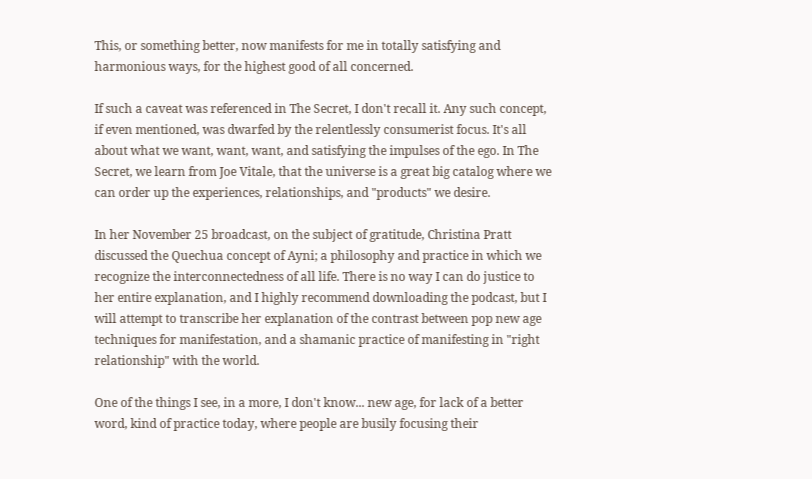This, or something better, now manifests for me in totally satisfying and harmonious ways, for the highest good of all concerned.

If such a caveat was referenced in The Secret, I don't recall it. Any such concept, if even mentioned, was dwarfed by the relentlessly consumerist focus. It's all about what we want, want, want, and satisfying the impulses of the ego. In The Secret, we learn from Joe Vitale, that the universe is a great big catalog where we can order up the experiences, relationships, and "products" we desire.

In her November 25 broadcast, on the subject of gratitude, Christina Pratt discussed the Quechua concept of Ayni; a philosophy and practice in which we recognize the interconnectedness of all life. There is no way I can do justice to her entire explanation, and I highly recommend downloading the podcast, but I will attempt to transcribe her explanation of the contrast between pop new age techniques for manifestation, and a shamanic practice of manifesting in "right relationship" with the world.

One of the things I see, in a more, I don't know... new age, for lack of a better word, kind of practice today, where people are busily focusing their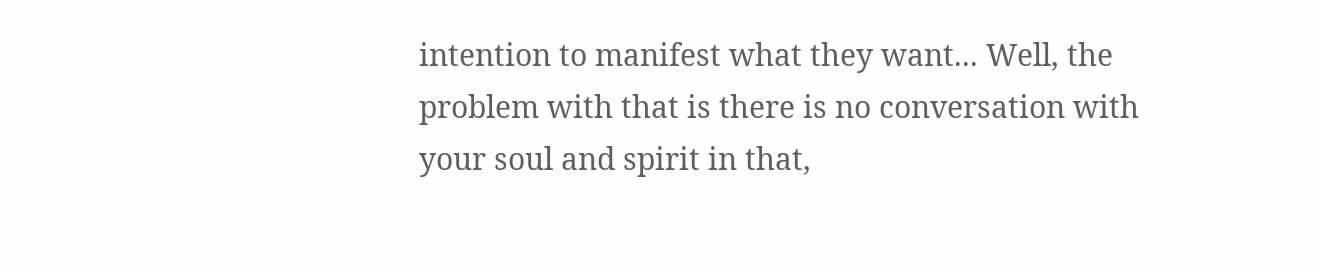intention to manifest what they want... Well, the problem with that is there is no conversation with your soul and spirit in that,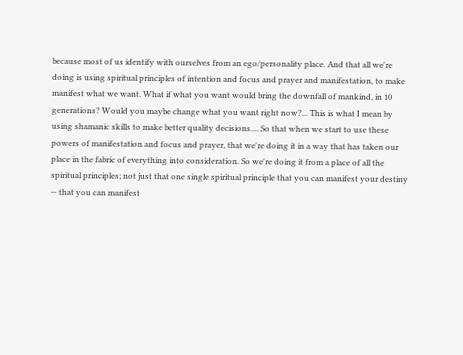because most of us identify with ourselves from an ego/personality place. And that all we're doing is using spiritual principles of intention and focus and prayer and manifestation, to make manifest what we want. What if what you want would bring the downfall of mankind, in 10 generations? Would you maybe change what you want right now?... This is what I mean by using shamanic skills to make better quality decisions.... So that when we start to use these powers of manifestation and focus and prayer, that we're doing it in a way that has taken our place in the fabric of everything into consideration. So we're doing it from a place of all the spiritual principles; not just that one single spiritual principle that you can manifest your destiny -- that you can manifest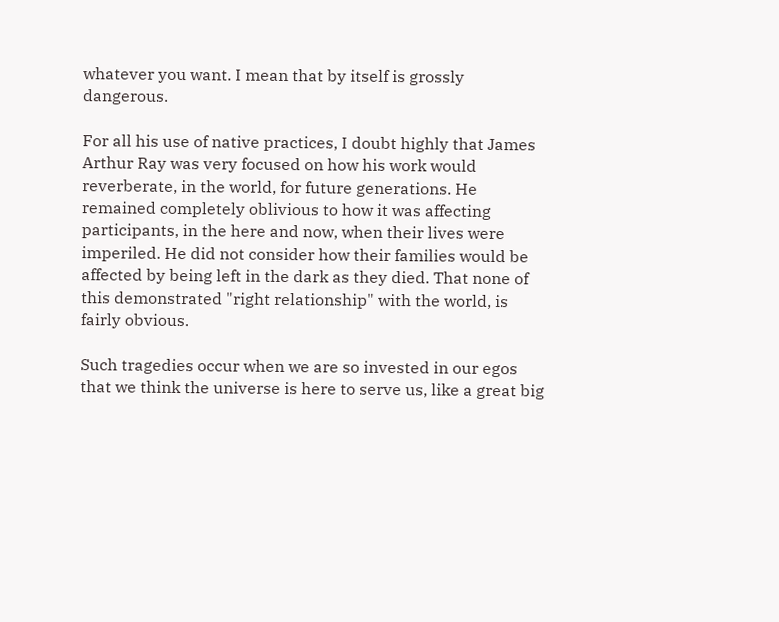whatever you want. I mean that by itself is grossly dangerous.

For all his use of native practices, I doubt highly that James Arthur Ray was very focused on how his work would reverberate, in the world, for future generations. He remained completely oblivious to how it was affecting participants, in the here and now, when their lives were imperiled. He did not consider how their families would be affected by being left in the dark as they died. That none of this demonstrated "right relationship" with the world, is fairly obvious.

Such tragedies occur when we are so invested in our egos that we think the universe is here to serve us, like a great big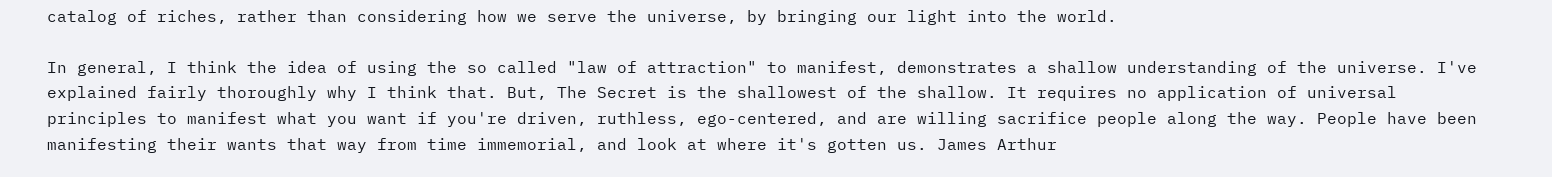catalog of riches, rather than considering how we serve the universe, by bringing our light into the world.

In general, I think the idea of using the so called "law of attraction" to manifest, demonstrates a shallow understanding of the universe. I've explained fairly thoroughly why I think that. But, The Secret is the shallowest of the shallow. It requires no application of universal principles to manifest what you want if you're driven, ruthless, ego-centered, and are willing sacrifice people along the way. People have been manifesting their wants that way from time immemorial, and look at where it's gotten us. James Arthur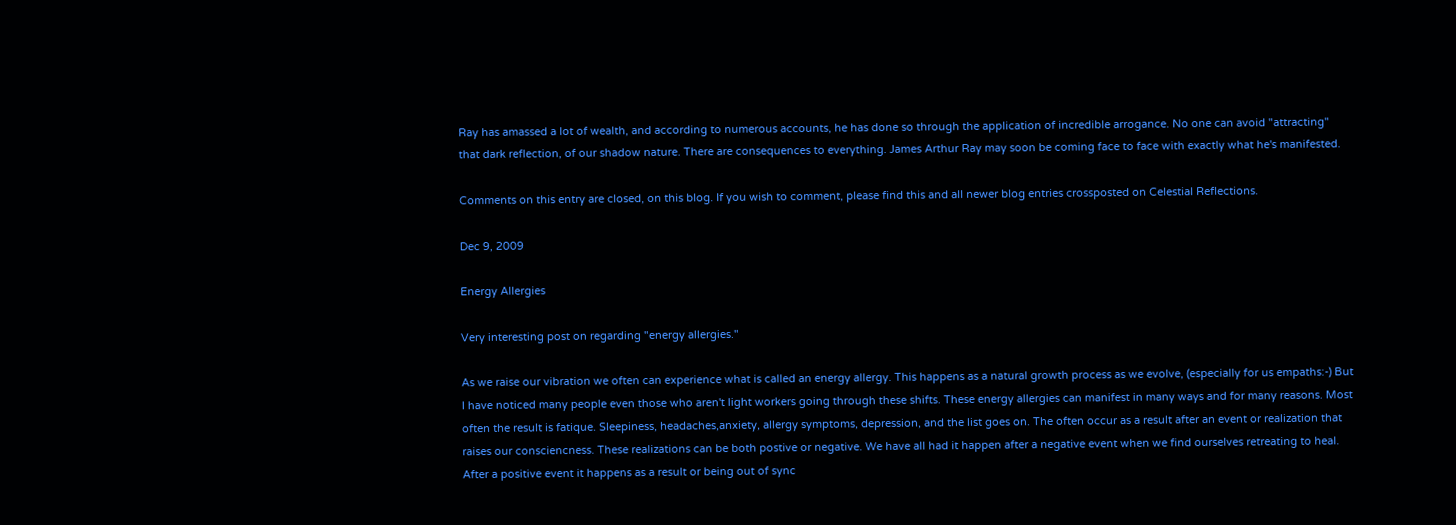Ray has amassed a lot of wealth, and according to numerous accounts, he has done so through the application of incredible arrogance. No one can avoid "attracting" that dark reflection, of our shadow nature. There are consequences to everything. James Arthur Ray may soon be coming face to face with exactly what he's manifested.

Comments on this entry are closed, on this blog. If you wish to comment, please find this and all newer blog entries crossposted on Celestial Reflections.

Dec 9, 2009

Energy Allergies

Very interesting post on regarding "energy allergies."

As we raise our vibration we often can experience what is called an energy allergy. This happens as a natural growth process as we evolve, (especially for us empaths:-) But I have noticed many people even those who aren't light workers going through these shifts. These energy allergies can manifest in many ways and for many reasons. Most often the result is fatique. Sleepiness, headaches,anxiety, allergy symptoms, depression, and the list goes on. The often occur as a result after an event or realization that raises our consciencness. These realizations can be both postive or negative. We have all had it happen after a negative event when we find ourselves retreating to heal. After a positive event it happens as a result or being out of sync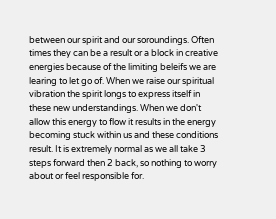between our spirit and our soroundings. Often times they can be a result or a block in creative energies because of the limiting beleifs we are learing to let go of. When we raise our spiritual vibration the spirit longs to express itself in these new understandings. When we don't allow this energy to flow it results in the energy becoming stuck within us and these conditions result. It is extremely normal as we all take 3 steps forward then 2 back, so nothing to worry about or feel responsible for.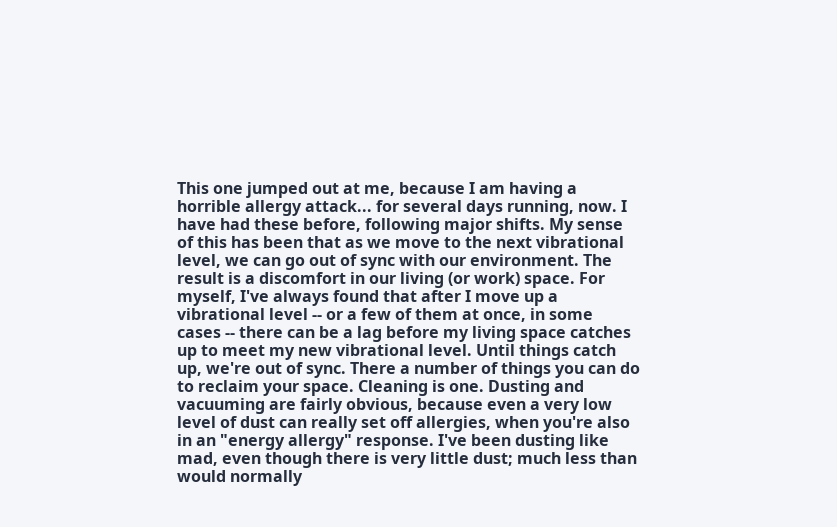This one jumped out at me, because I am having a horrible allergy attack... for several days running, now. I have had these before, following major shifts. My sense of this has been that as we move to the next vibrational level, we can go out of sync with our environment. The result is a discomfort in our living (or work) space. For myself, I've always found that after I move up a vibrational level -- or a few of them at once, in some cases -- there can be a lag before my living space catches up to meet my new vibrational level. Until things catch up, we're out of sync. There a number of things you can do to reclaim your space. Cleaning is one. Dusting and vacuuming are fairly obvious, because even a very low level of dust can really set off allergies, when you're also in an "energy allergy" response. I've been dusting like mad, even though there is very little dust; much less than would normally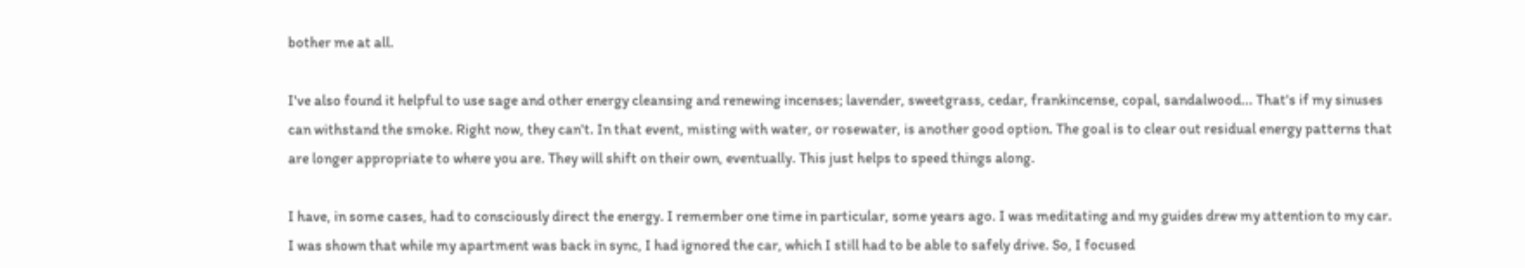bother me at all.

I've also found it helpful to use sage and other energy cleansing and renewing incenses; lavender, sweetgrass, cedar, frankincense, copal, sandalwood... That's if my sinuses can withstand the smoke. Right now, they can't. In that event, misting with water, or rosewater, is another good option. The goal is to clear out residual energy patterns that are longer appropriate to where you are. They will shift on their own, eventually. This just helps to speed things along.

I have, in some cases, had to consciously direct the energy. I remember one time in particular, some years ago. I was meditating and my guides drew my attention to my car. I was shown that while my apartment was back in sync, I had ignored the car, which I still had to be able to safely drive. So, I focused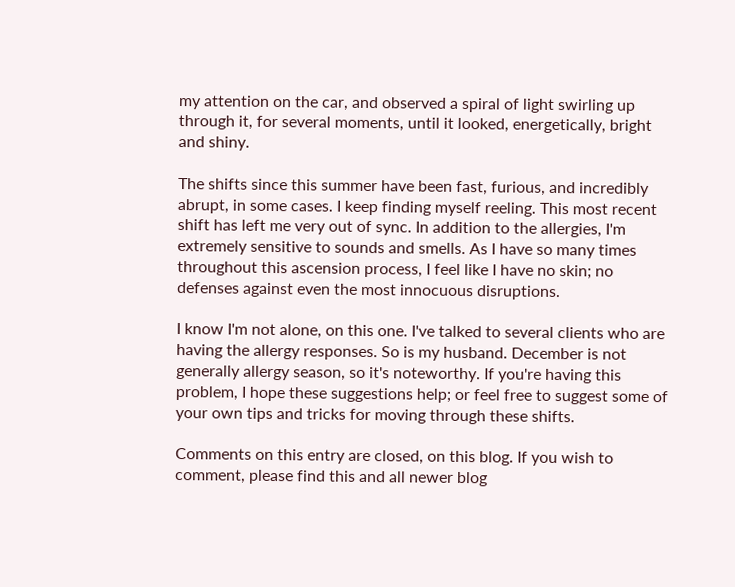my attention on the car, and observed a spiral of light swirling up through it, for several moments, until it looked, energetically, bright and shiny.

The shifts since this summer have been fast, furious, and incredibly abrupt, in some cases. I keep finding myself reeling. This most recent shift has left me very out of sync. In addition to the allergies, I'm extremely sensitive to sounds and smells. As I have so many times throughout this ascension process, I feel like I have no skin; no defenses against even the most innocuous disruptions.

I know I'm not alone, on this one. I've talked to several clients who are having the allergy responses. So is my husband. December is not generally allergy season, so it's noteworthy. If you're having this problem, I hope these suggestions help; or feel free to suggest some of your own tips and tricks for moving through these shifts.

Comments on this entry are closed, on this blog. If you wish to comment, please find this and all newer blog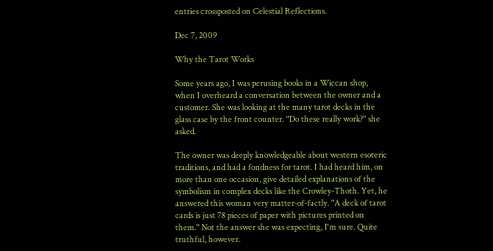entries crossposted on Celestial Reflections.

Dec 7, 2009

Why the Tarot Works

Some years ago, I was perusing books in a Wiccan shop, when I overheard a conversation between the owner and a customer. She was looking at the many tarot decks in the glass case by the front counter. "Do these really work?" she asked.

The owner was deeply knowledgeable about western esoteric traditions, and had a fondness for tarot. I had heard him, on more than one occasion, give detailed explanations of the symbolism in complex decks like the Crowley-Thoth. Yet, he answered this woman very matter-of-factly. "A deck of tarot cards is just 78 pieces of paper with pictures printed on them." Not the answer she was expecting, I'm sure. Quite truthful, however.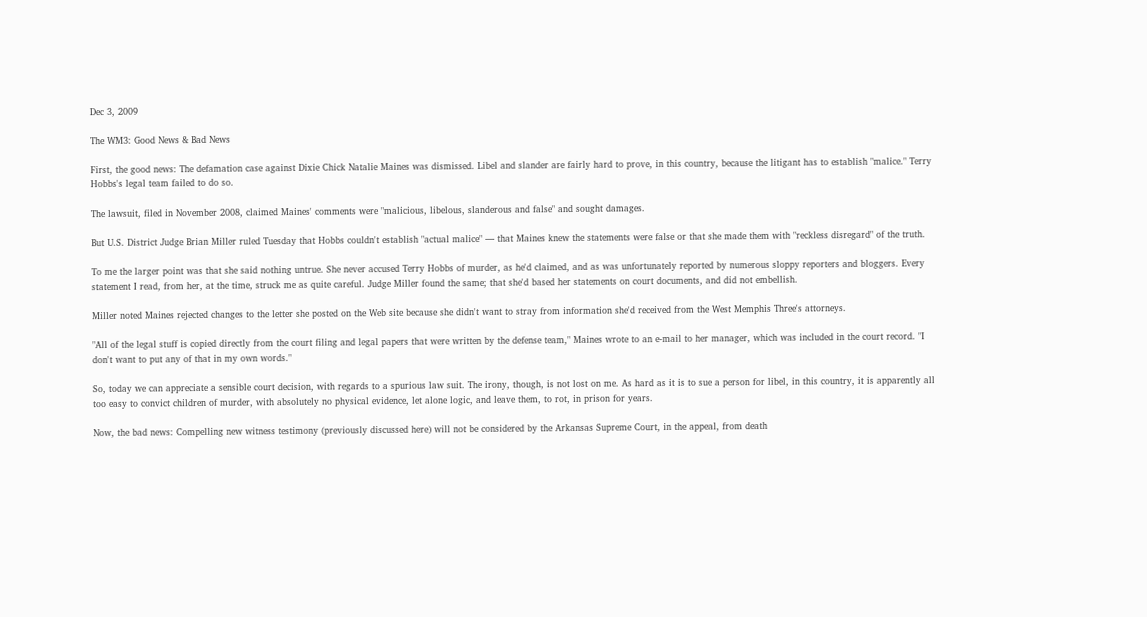Dec 3, 2009

The WM3: Good News & Bad News

First, the good news: The defamation case against Dixie Chick Natalie Maines was dismissed. Libel and slander are fairly hard to prove, in this country, because the litigant has to establish "malice." Terry Hobbs's legal team failed to do so.

The lawsuit, filed in November 2008, claimed Maines' comments were "malicious, libelous, slanderous and false" and sought damages.

But U.S. District Judge Brian Miller ruled Tuesday that Hobbs couldn't establish "actual malice" — that Maines knew the statements were false or that she made them with "reckless disregard" of the truth.

To me the larger point was that she said nothing untrue. She never accused Terry Hobbs of murder, as he'd claimed, and as was unfortunately reported by numerous sloppy reporters and bloggers. Every statement I read, from her, at the time, struck me as quite careful. Judge Miller found the same; that she'd based her statements on court documents, and did not embellish.

Miller noted Maines rejected changes to the letter she posted on the Web site because she didn't want to stray from information she'd received from the West Memphis Three's attorneys.

"All of the legal stuff is copied directly from the court filing and legal papers that were written by the defense team," Maines wrote to an e-mail to her manager, which was included in the court record. "I don't want to put any of that in my own words."

So, today we can appreciate a sensible court decision, with regards to a spurious law suit. The irony, though, is not lost on me. As hard as it is to sue a person for libel, in this country, it is apparently all too easy to convict children of murder, with absolutely no physical evidence, let alone logic, and leave them, to rot, in prison for years.

Now, the bad news: Compelling new witness testimony (previously discussed here) will not be considered by the Arkansas Supreme Court, in the appeal, from death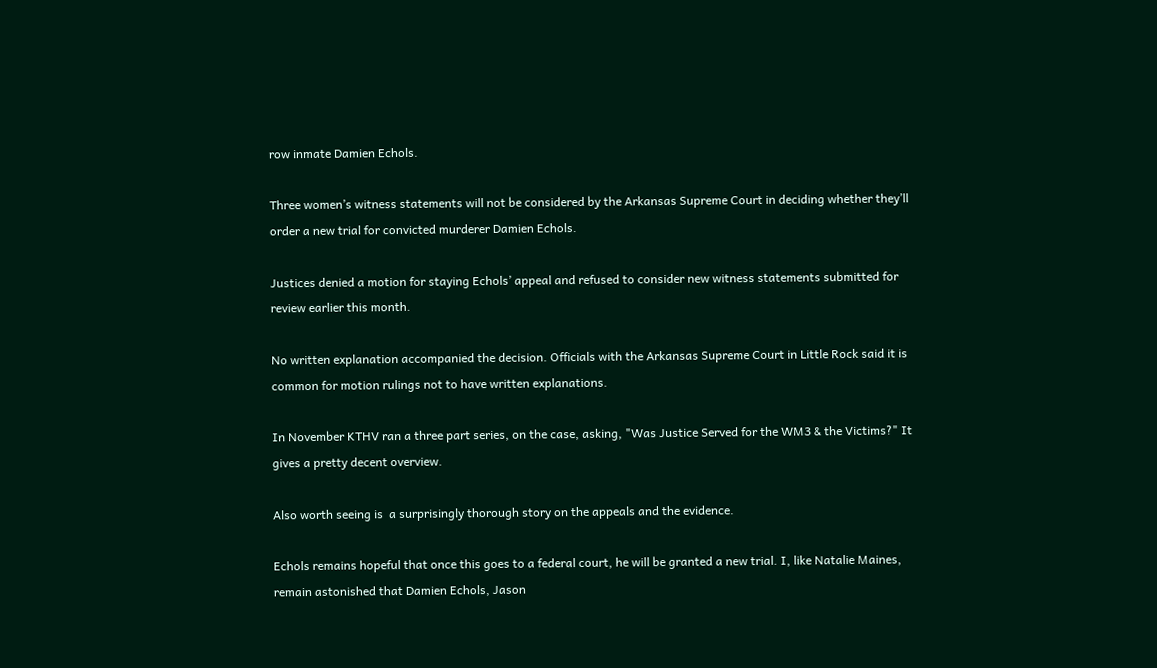row inmate Damien Echols.

Three women’s witness statements will not be considered by the Arkansas Supreme Court in deciding whether they’ll order a new trial for convicted murderer Damien Echols.

Justices denied a motion for staying Echols’ appeal and refused to consider new witness statements submitted for review earlier this month.

No written explanation accompanied the decision. Officials with the Arkansas Supreme Court in Little Rock said it is common for motion rulings not to have written explanations.

In November KTHV ran a three part series, on the case, asking, "Was Justice Served for the WM3 & the Victims?" It gives a pretty decent overview.

Also worth seeing is  a surprisingly thorough story on the appeals and the evidence.

Echols remains hopeful that once this goes to a federal court, he will be granted a new trial. I, like Natalie Maines, remain astonished that Damien Echols, Jason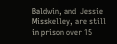Baldwin, and  Jessie Misskelley, are still in prison over 15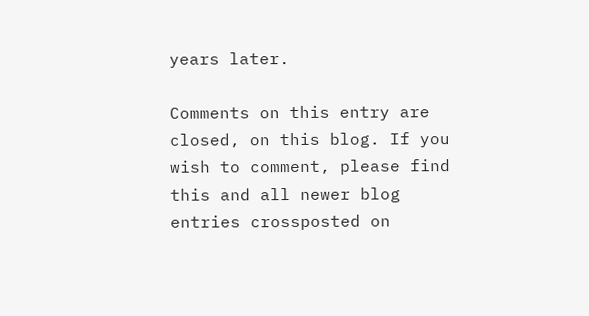years later.

Comments on this entry are closed, on this blog. If you wish to comment, please find this and all newer blog entries crossposted on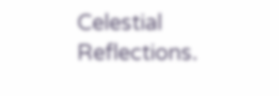Celestial Reflections.